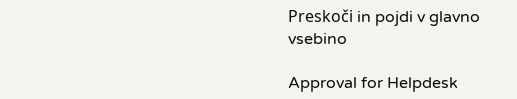Preskoči in pojdi v glavno vsebino

Approval for Helpdesk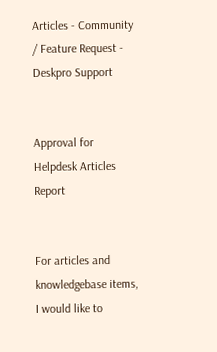Articles - Community / Feature Request - Deskpro Support


Approval for Helpdesk Articles Report


For articles and knowledgebase items, I would like to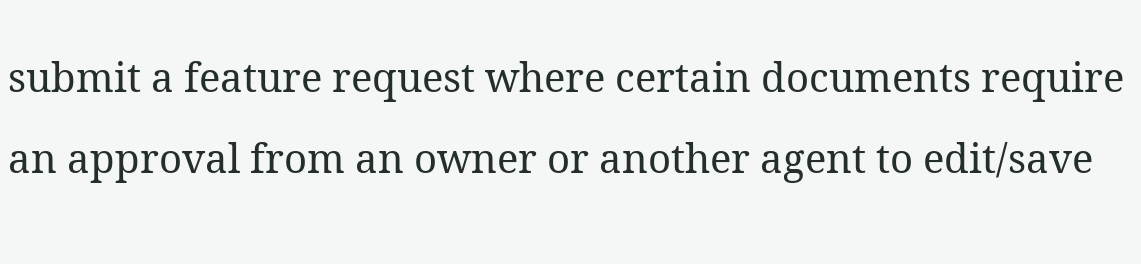submit a feature request where certain documents require an approval from an owner or another agent to edit/save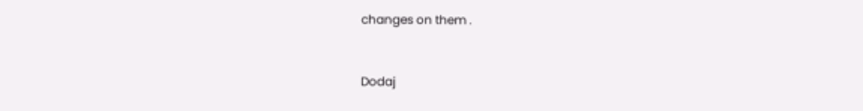changes on them .


Dodaj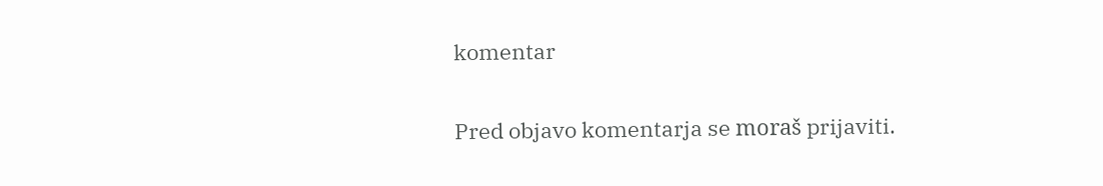komentar

Pred objavo komentarja se moraš prijaviti.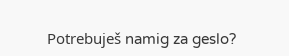Potrebuješ namig za geslo?